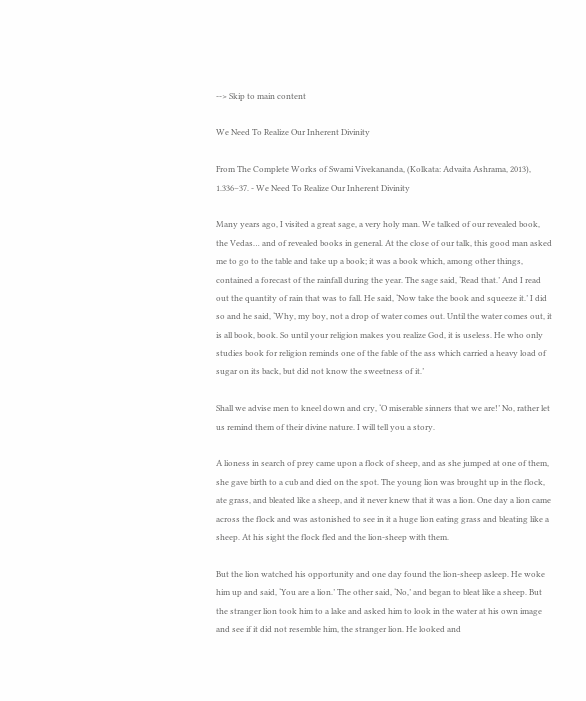--> Skip to main content

We Need To Realize Our Inherent Divinity

From The Complete Works of Swami Vivekananda, (Kolkata: Advaita Ashrama, 2013), 1.336–37. - We Need To Realize Our Inherent Divinity

Many years ago, I visited a great sage, a very holy man. We talked of our revealed book, the Vedas… and of revealed books in general. At the close of our talk, this good man asked me to go to the table and take up a book; it was a book which, among other things, contained a forecast of the rainfall during the year. The sage said, ‘Read that.’ And I read out the quantity of rain that was to fall. He said, ‘Now take the book and squeeze it.’ I did so and he said, ‘Why, my boy, not a drop of water comes out. Until the water comes out, it is all book, book. So until your religion makes you realize God, it is useless. He who only studies book for religion reminds one of the fable of the ass which carried a heavy load of sugar on its back, but did not know the sweetness of it.’

Shall we advise men to kneel down and cry, ‘O miserable sinners that we are!’ No, rather let us remind them of their divine nature. I will tell you a story.

A lioness in search of prey came upon a flock of sheep, and as she jumped at one of them, she gave birth to a cub and died on the spot. The young lion was brought up in the flock, ate grass, and bleated like a sheep, and it never knew that it was a lion. One day a lion came across the flock and was astonished to see in it a huge lion eating grass and bleating like a sheep. At his sight the flock fled and the lion-sheep with them.

But the lion watched his opportunity and one day found the lion-sheep asleep. He woke him up and said, ‘You are a lion.’ The other said, ‘No,’ and began to bleat like a sheep. But the stranger lion took him to a lake and asked him to look in the water at his own image and see if it did not resemble him, the stranger lion. He looked and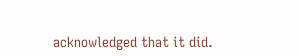acknowledged that it did.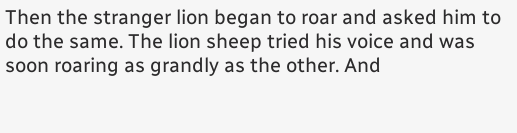Then the stranger lion began to roar and asked him to do the same. The lion sheep tried his voice and was soon roaring as grandly as the other. And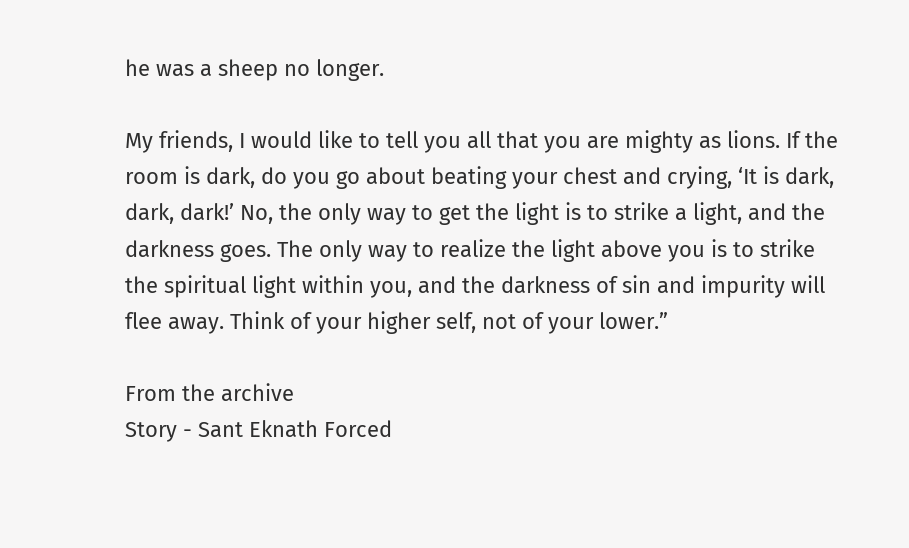he was a sheep no longer.

My friends, I would like to tell you all that you are mighty as lions. If the room is dark, do you go about beating your chest and crying, ‘It is dark, dark, dark!’ No, the only way to get the light is to strike a light, and the darkness goes. The only way to realize the light above you is to strike the spiritual light within you, and the darkness of sin and impurity will flee away. Think of your higher self, not of your lower.”

From the archive
Story - Sant Eknath Forced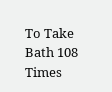To Take Bath 108 Times